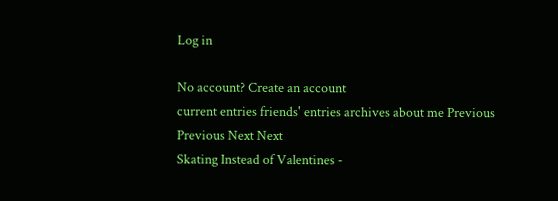Log in

No account? Create an account
current entries friends' entries archives about me Previous Previous Next Next
Skating Instead of Valentines -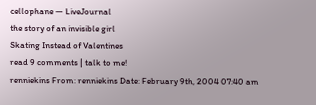cellophane — LiveJournal
the story of an invisible girl
Skating Instead of Valentines
read 9 comments | talk to me!
renniekins From: renniekins Date: February 9th, 2004 07:40 am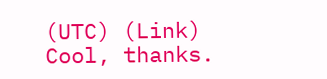(UTC) (Link)
Cool, thanks.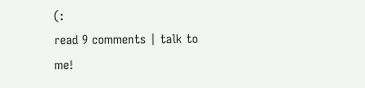(:
read 9 comments | talk to me!